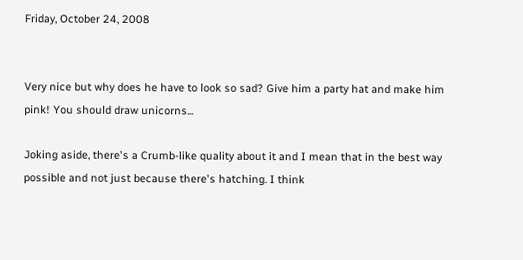Friday, October 24, 2008


Very nice but why does he have to look so sad? Give him a party hat and make him pink! You should draw unicorns...

Joking aside, there's a Crumb-like quality about it and I mean that in the best way possible and not just because there's hatching. I think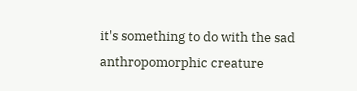it's something to do with the sad anthropomorphic creature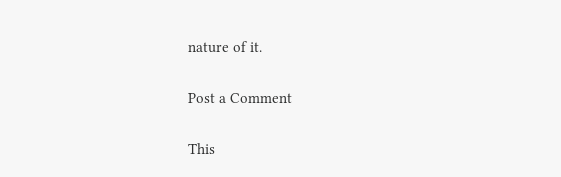nature of it.

Post a Comment

This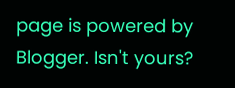page is powered by Blogger. Isn't yours?